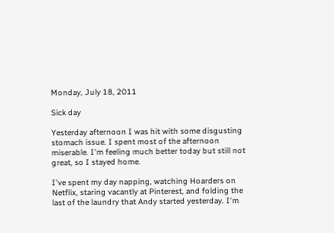Monday, July 18, 2011

Sick day

Yesterday afternoon I was hit with some disgusting stomach issue. I spent most of the afternoon miserable. I'm feeling much better today but still not great, so I stayed home.

I've spent my day napping, watching Hoarders on Netflix, staring vacantly at Pinterest, and folding the last of the laundry that Andy started yesterday. I'm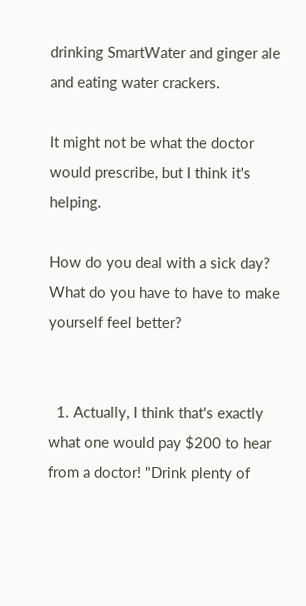drinking SmartWater and ginger ale and eating water crackers.

It might not be what the doctor would prescribe, but I think it's helping.

How do you deal with a sick day? What do you have to have to make yourself feel better?


  1. Actually, I think that's exactly what one would pay $200 to hear from a doctor! "Drink plenty of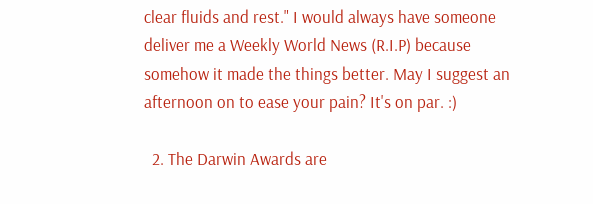clear fluids and rest." I would always have someone deliver me a Weekly World News (R.I.P) because somehow it made the things better. May I suggest an afternoon on to ease your pain? It's on par. :)

  2. The Darwin Awards are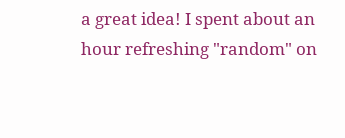a great idea! I spent about an hour refreshing "random" on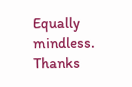Equally mindless. Thanks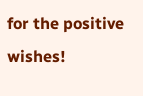for the positive wishes!